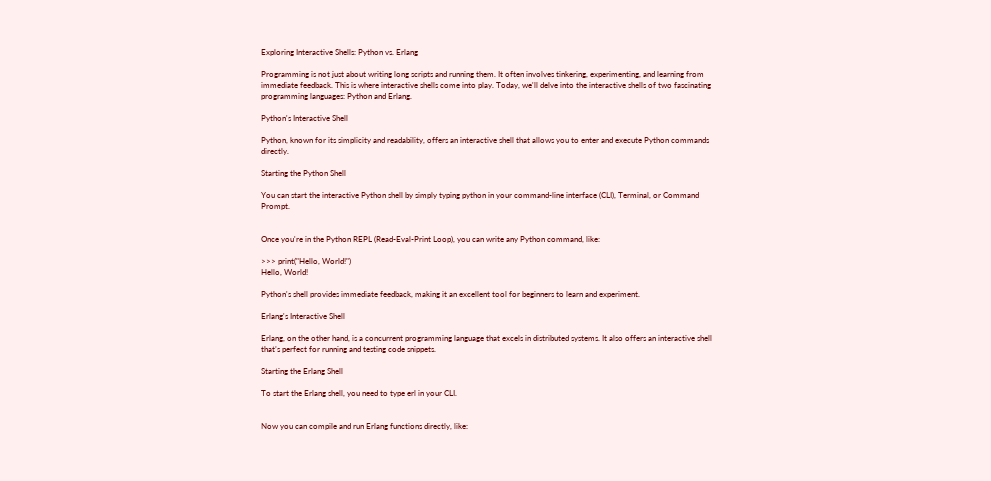Exploring Interactive Shells: Python vs. Erlang

Programming is not just about writing long scripts and running them. It often involves tinkering, experimenting, and learning from immediate feedback. This is where interactive shells come into play. Today, we'll delve into the interactive shells of two fascinating programming languages: Python and Erlang.

Python's Interactive Shell

Python, known for its simplicity and readability, offers an interactive shell that allows you to enter and execute Python commands directly.

Starting the Python Shell

You can start the interactive Python shell by simply typing python in your command-line interface (CLI), Terminal, or Command Prompt.


Once you're in the Python REPL (Read-Eval-Print Loop), you can write any Python command, like:

>>> print("Hello, World!")
Hello, World!

Python's shell provides immediate feedback, making it an excellent tool for beginners to learn and experiment.

Erlang's Interactive Shell

Erlang, on the other hand, is a concurrent programming language that excels in distributed systems. It also offers an interactive shell that’s perfect for running and testing code snippets.

Starting the Erlang Shell

To start the Erlang shell, you need to type erl in your CLI.


Now you can compile and run Erlang functions directly, like: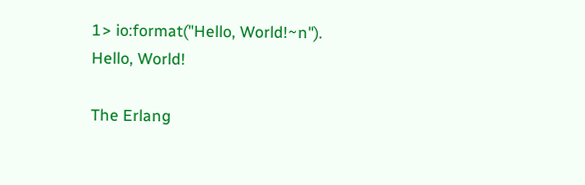1> io:format("Hello, World!~n").
Hello, World!

The Erlang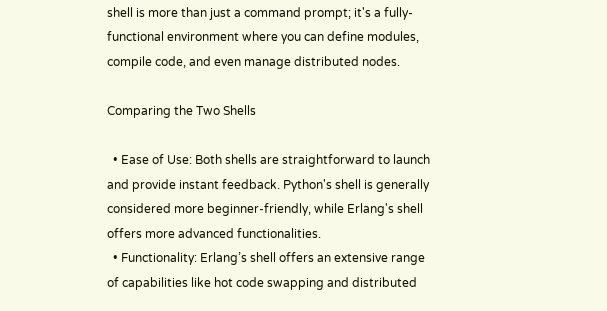shell is more than just a command prompt; it's a fully-functional environment where you can define modules, compile code, and even manage distributed nodes.

Comparing the Two Shells

  • Ease of Use: Both shells are straightforward to launch and provide instant feedback. Python's shell is generally considered more beginner-friendly, while Erlang's shell offers more advanced functionalities.
  • Functionality: Erlang’s shell offers an extensive range of capabilities like hot code swapping and distributed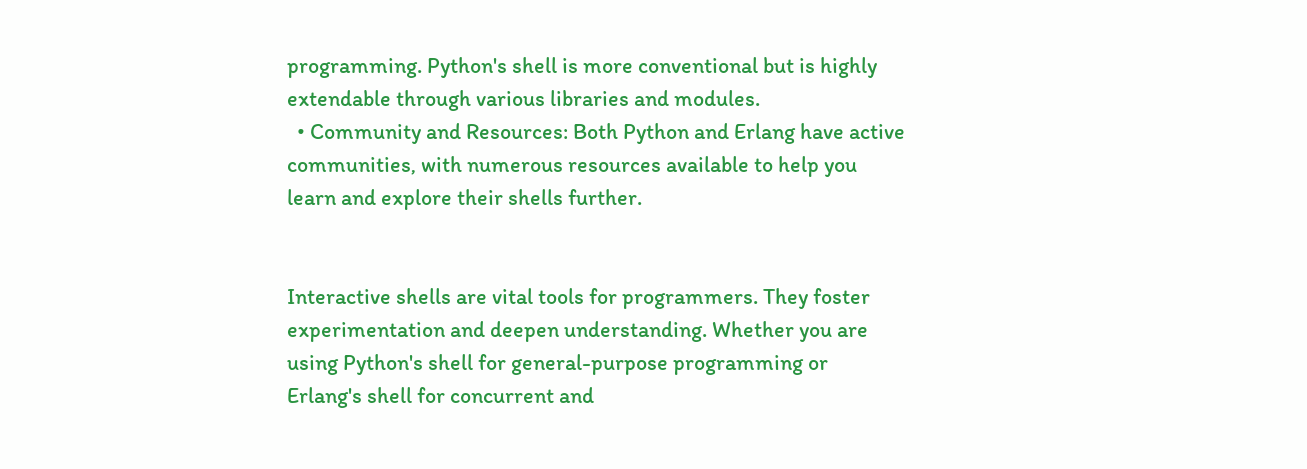programming. Python's shell is more conventional but is highly extendable through various libraries and modules.
  • Community and Resources: Both Python and Erlang have active communities, with numerous resources available to help you learn and explore their shells further.


Interactive shells are vital tools for programmers. They foster experimentation and deepen understanding. Whether you are using Python's shell for general-purpose programming or Erlang's shell for concurrent and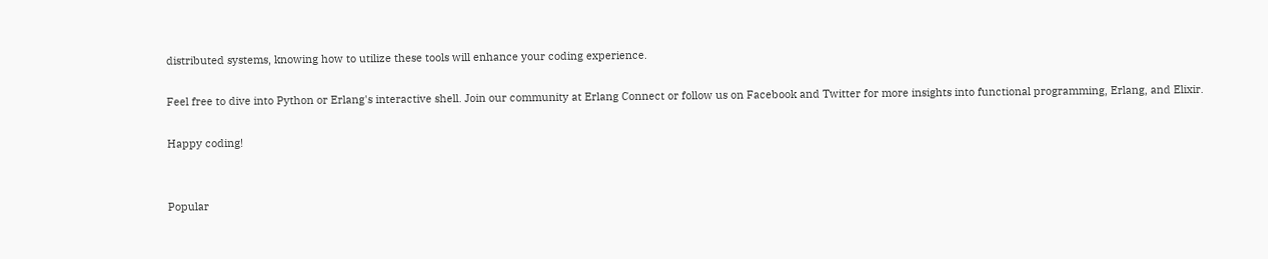distributed systems, knowing how to utilize these tools will enhance your coding experience.

Feel free to dive into Python or Erlang's interactive shell. Join our community at Erlang Connect or follow us on Facebook and Twitter for more insights into functional programming, Erlang, and Elixir.

Happy coding!


Popular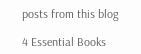posts from this blog

4 Essential Books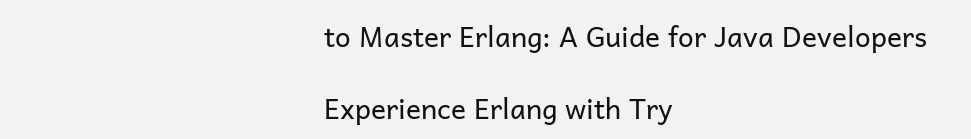to Master Erlang: A Guide for Java Developers

Experience Erlang with Try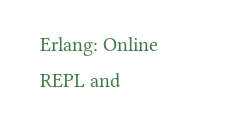Erlang: Online REPL and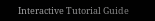Interactive Tutorial Guide